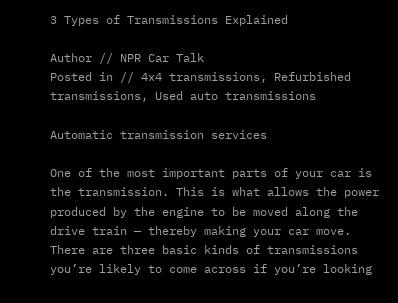3 Types of Transmissions Explained

Author // NPR Car Talk
Posted in // 4x4 transmissions, Refurbished transmissions, Used auto transmissions

Automatic transmission services

One of the most important parts of your car is the transmission. This is what allows the power produced by the engine to be moved along the drive train — thereby making your car move. There are three basic kinds of transmissions you’re likely to come across if you’re looking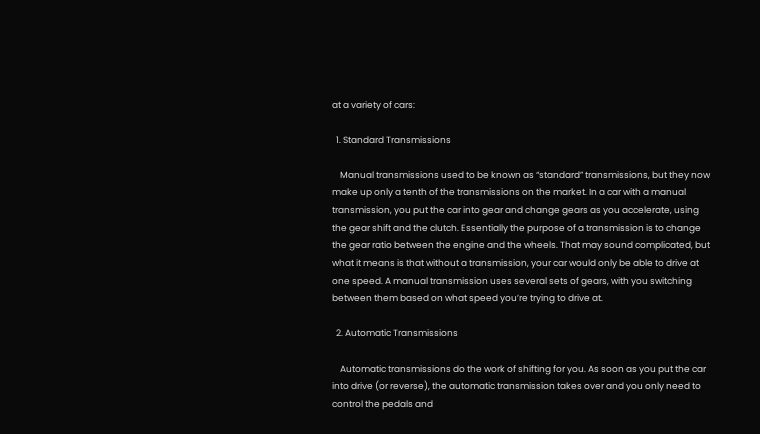at a variety of cars:

  1. Standard Transmissions

    Manual transmissions used to be known as “standard” transmissions, but they now make up only a tenth of the transmissions on the market. In a car with a manual transmission, you put the car into gear and change gears as you accelerate, using the gear shift and the clutch. Essentially the purpose of a transmission is to change the gear ratio between the engine and the wheels. That may sound complicated, but what it means is that without a transmission, your car would only be able to drive at one speed. A manual transmission uses several sets of gears, with you switching between them based on what speed you’re trying to drive at.

  2. Automatic Transmissions

    Automatic transmissions do the work of shifting for you. As soon as you put the car into drive (or reverse), the automatic transmission takes over and you only need to control the pedals and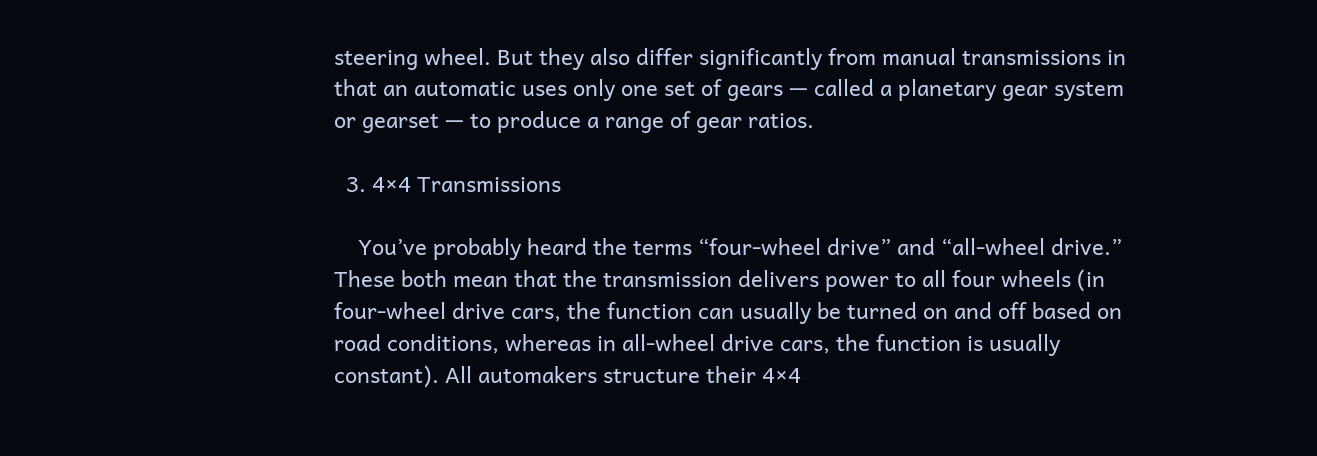steering wheel. But they also differ significantly from manual transmissions in that an automatic uses only one set of gears — called a planetary gear system or gearset — to produce a range of gear ratios.

  3. 4×4 Transmissions

    You’ve probably heard the terms “four-wheel drive” and “all-wheel drive.” These both mean that the transmission delivers power to all four wheels (in four-wheel drive cars, the function can usually be turned on and off based on road conditions, whereas in all-wheel drive cars, the function is usually constant). All automakers structure their 4×4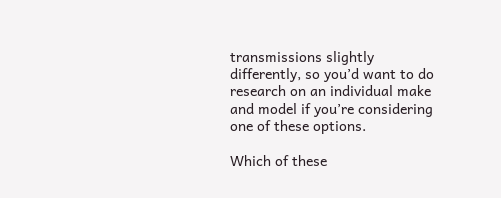transmissions slightly differently, so you’d want to do research on an individual make and model if you’re considering one of these options.

Which of these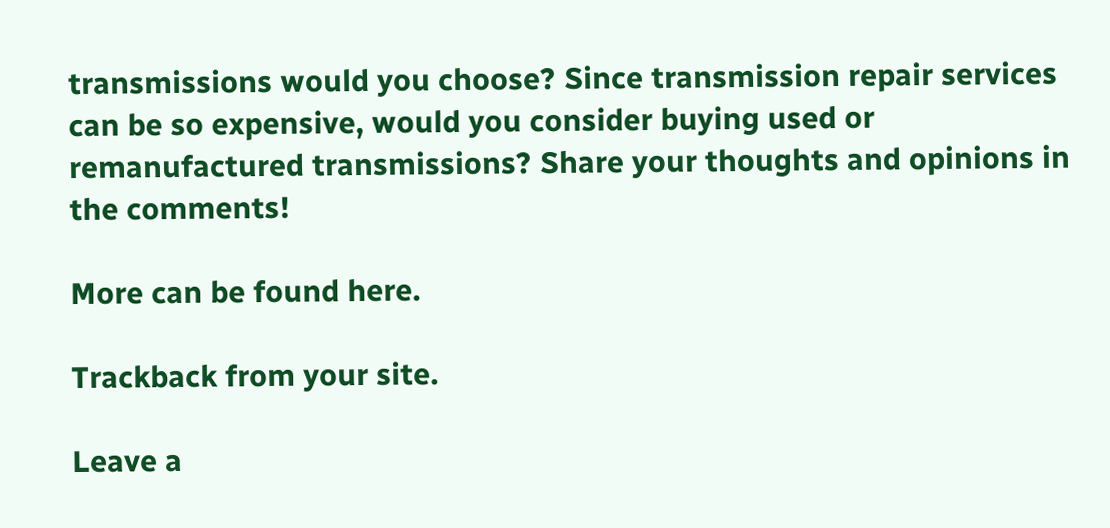transmissions would you choose? Since transmission repair services can be so expensive, would you consider buying used or remanufactured transmissions? Share your thoughts and opinions in the comments!

More can be found here.

Trackback from your site.

Leave a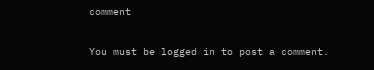comment

You must be logged in to post a comment.